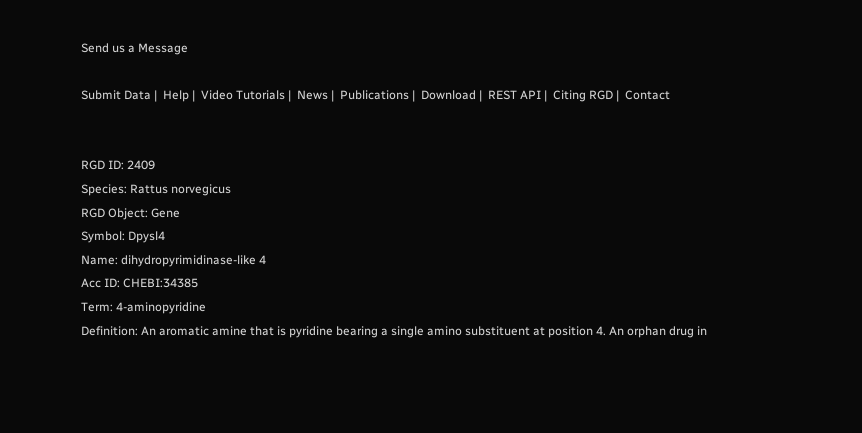Send us a Message

Submit Data |  Help |  Video Tutorials |  News |  Publications |  Download |  REST API |  Citing RGD |  Contact


RGD ID: 2409
Species: Rattus norvegicus
RGD Object: Gene
Symbol: Dpysl4
Name: dihydropyrimidinase-like 4
Acc ID: CHEBI:34385
Term: 4-aminopyridine
Definition: An aromatic amine that is pyridine bearing a single amino substituent at position 4. An orphan drug in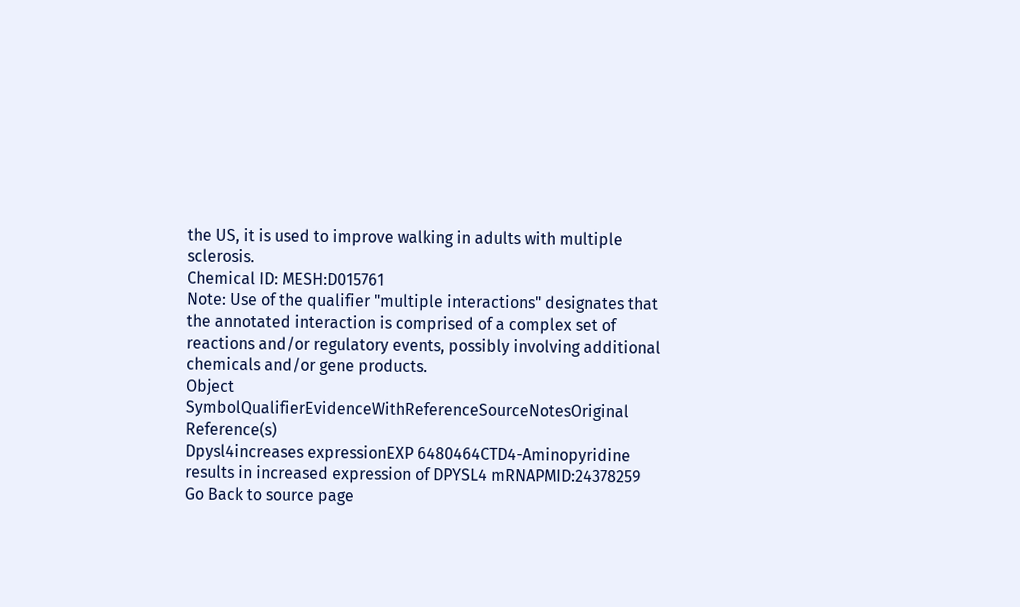the US, it is used to improve walking in adults with multiple sclerosis.
Chemical ID: MESH:D015761
Note: Use of the qualifier "multiple interactions" designates that the annotated interaction is comprised of a complex set of reactions and/or regulatory events, possibly involving additional chemicals and/or gene products.
Object SymbolQualifierEvidenceWithReferenceSourceNotesOriginal Reference(s)
Dpysl4increases expressionEXP 6480464CTD4-Aminopyridine results in increased expression of DPYSL4 mRNAPMID:24378259
Go Back to source page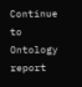Continue to Ontology report